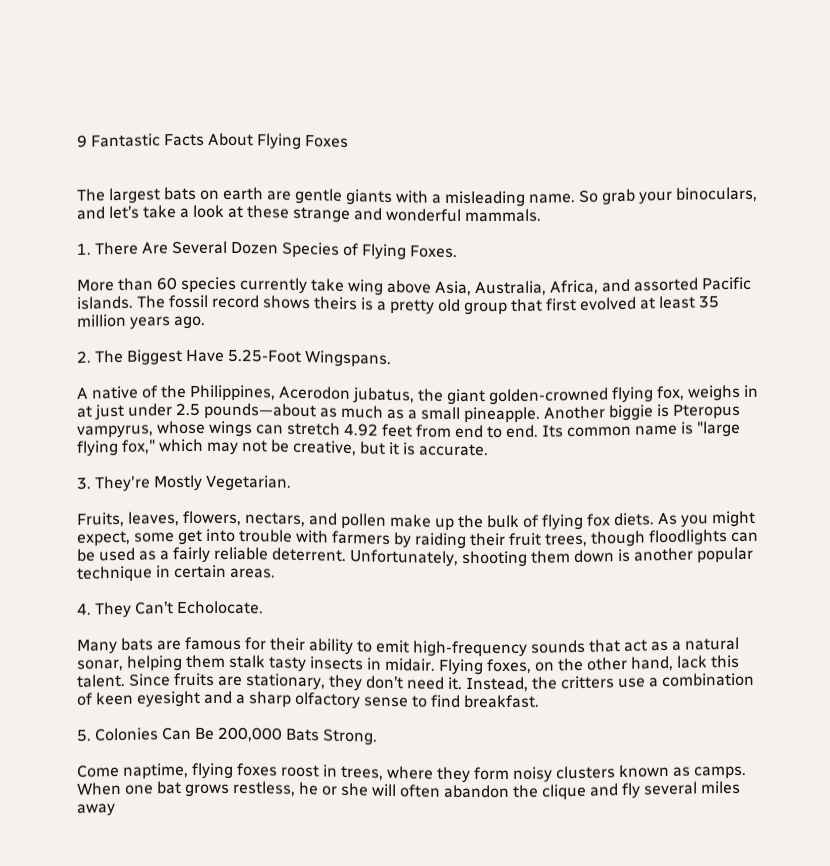9 Fantastic Facts About Flying Foxes


The largest bats on earth are gentle giants with a misleading name. So grab your binoculars, and let’s take a look at these strange and wonderful mammals.

1. There Are Several Dozen Species of Flying Foxes.

More than 60 species currently take wing above Asia, Australia, Africa, and assorted Pacific islands. The fossil record shows theirs is a pretty old group that first evolved at least 35 million years ago.

2. The Biggest Have 5.25-Foot Wingspans.

A native of the Philippines, Acerodon jubatus, the giant golden-crowned flying fox, weighs in at just under 2.5 pounds—about as much as a small pineapple. Another biggie is Pteropus vampyrus, whose wings can stretch 4.92 feet from end to end. Its common name is "large flying fox," which may not be creative, but it is accurate.

3. They're Mostly Vegetarian.

Fruits, leaves, flowers, nectars, and pollen make up the bulk of flying fox diets. As you might expect, some get into trouble with farmers by raiding their fruit trees, though floodlights can be used as a fairly reliable deterrent. Unfortunately, shooting them down is another popular technique in certain areas.

4. They Can’t Echolocate.

Many bats are famous for their ability to emit high-frequency sounds that act as a natural sonar, helping them stalk tasty insects in midair. Flying foxes, on the other hand, lack this talent. Since fruits are stationary, they don’t need it. Instead, the critters use a combination of keen eyesight and a sharp olfactory sense to find breakfast.

5. Colonies Can Be 200,000 Bats Strong.

Come naptime, flying foxes roost in trees, where they form noisy clusters known as camps. When one bat grows restless, he or she will often abandon the clique and fly several miles away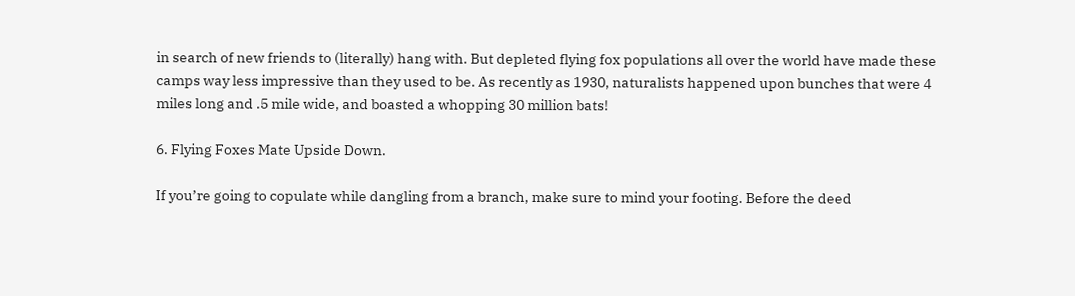in search of new friends to (literally) hang with. But depleted flying fox populations all over the world have made these camps way less impressive than they used to be. As recently as 1930, naturalists happened upon bunches that were 4 miles long and .5 mile wide, and boasted a whopping 30 million bats!

6. Flying Foxes Mate Upside Down.

If you’re going to copulate while dangling from a branch, make sure to mind your footing. Before the deed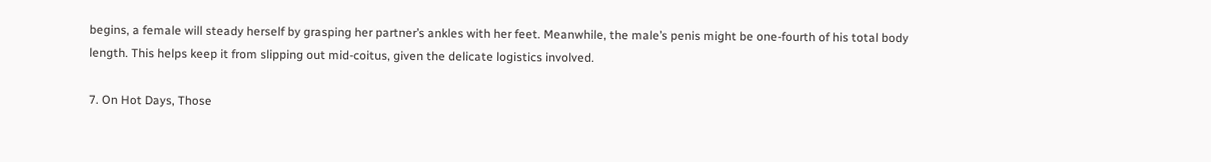begins, a female will steady herself by grasping her partner’s ankles with her feet. Meanwhile, the male’s penis might be one-fourth of his total body length. This helps keep it from slipping out mid-coitus, given the delicate logistics involved.

7. On Hot Days, Those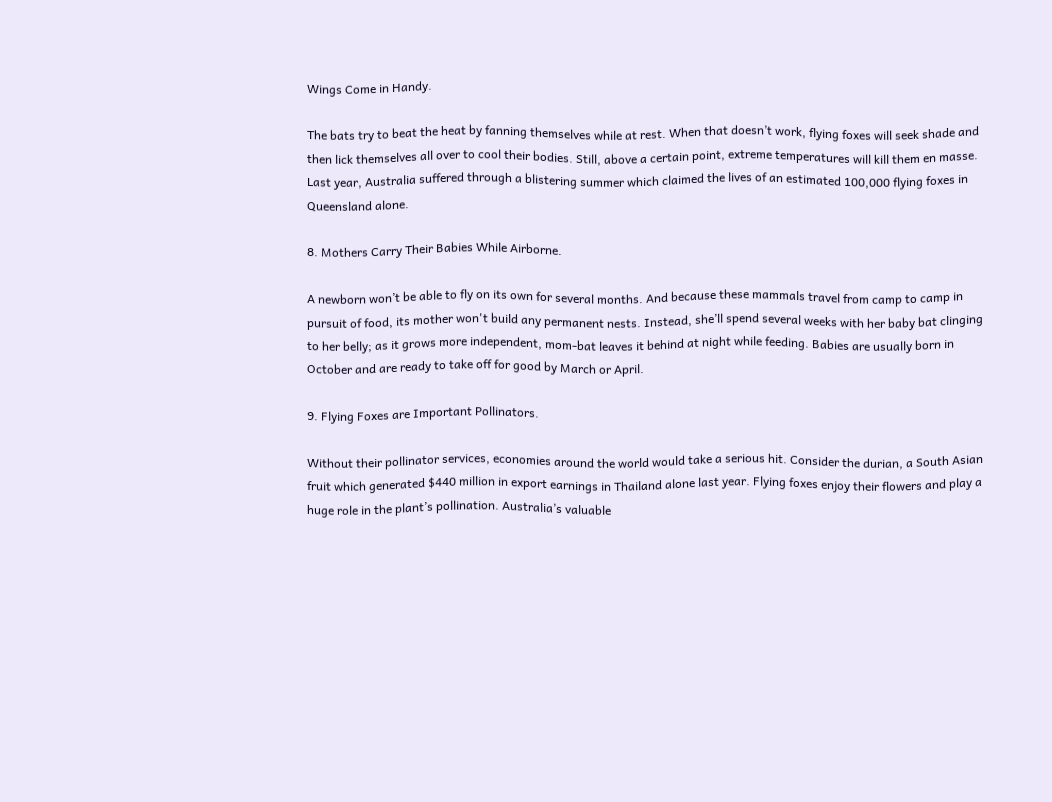Wings Come in Handy.

The bats try to beat the heat by fanning themselves while at rest. When that doesn’t work, flying foxes will seek shade and then lick themselves all over to cool their bodies. Still, above a certain point, extreme temperatures will kill them en masse. Last year, Australia suffered through a blistering summer which claimed the lives of an estimated 100,000 flying foxes in Queensland alone.

8. Mothers Carry Their Babies While Airborne.

A newborn won’t be able to fly on its own for several months. And because these mammals travel from camp to camp in pursuit of food, its mother won't build any permanent nests. Instead, she’ll spend several weeks with her baby bat clinging to her belly; as it grows more independent, mom-bat leaves it behind at night while feeding. Babies are usually born in October and are ready to take off for good by March or April.

9. Flying Foxes are Important Pollinators.

Without their pollinator services, economies around the world would take a serious hit. Consider the durian, a South Asian fruit which generated $440 million in export earnings in Thailand alone last year. Flying foxes enjoy their flowers and play a huge role in the plant’s pollination. Australia’s valuable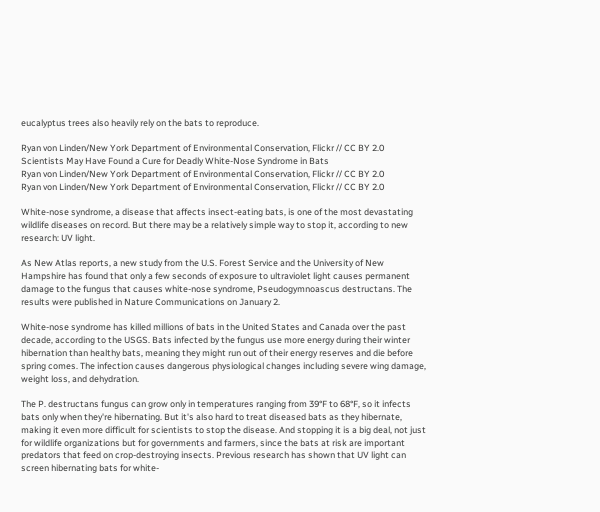eucalyptus trees also heavily rely on the bats to reproduce.

Ryan von Linden/New York Department of Environmental Conservation, Flickr // CC BY 2.0
Scientists May Have Found a Cure for Deadly White-Nose Syndrome in Bats
Ryan von Linden/New York Department of Environmental Conservation, Flickr // CC BY 2.0
Ryan von Linden/New York Department of Environmental Conservation, Flickr // CC BY 2.0

White-nose syndrome, a disease that affects insect-eating bats, is one of the most devastating wildlife diseases on record. But there may be a relatively simple way to stop it, according to new research: UV light.

As New Atlas reports, a new study from the U.S. Forest Service and the University of New Hampshire has found that only a few seconds of exposure to ultraviolet light causes permanent damage to the fungus that causes white-nose syndrome, Pseudogymnoascus destructans. The results were published in Nature Communications on January 2.

White-nose syndrome has killed millions of bats in the United States and Canada over the past decade, according to the USGS. Bats infected by the fungus use more energy during their winter hibernation than healthy bats, meaning they might run out of their energy reserves and die before spring comes. The infection causes dangerous physiological changes including severe wing damage, weight loss, and dehydration.

The P. destructans fungus can grow only in temperatures ranging from 39°F to 68°F, so it infects bats only when they're hibernating. But it's also hard to treat diseased bats as they hibernate, making it even more difficult for scientists to stop the disease. And stopping it is a big deal, not just for wildlife organizations but for governments and farmers, since the bats at risk are important predators that feed on crop-destroying insects. Previous research has shown that UV light can screen hibernating bats for white-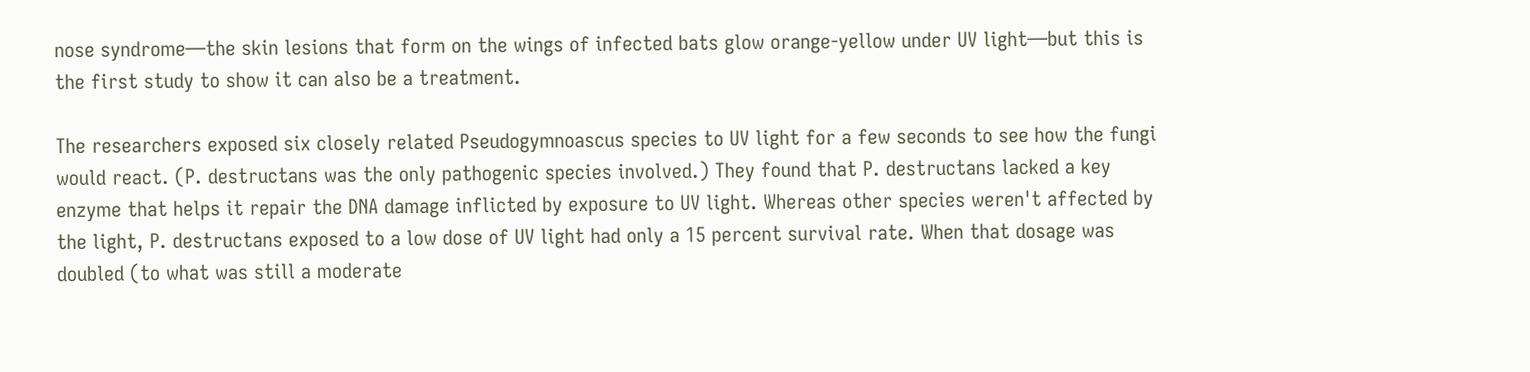nose syndrome—the skin lesions that form on the wings of infected bats glow orange-yellow under UV light—but this is the first study to show it can also be a treatment.

The researchers exposed six closely related Pseudogymnoascus species to UV light for a few seconds to see how the fungi would react. (P. destructans was the only pathogenic species involved.) They found that P. destructans lacked a key enzyme that helps it repair the DNA damage inflicted by exposure to UV light. Whereas other species weren't affected by the light, P. destructans exposed to a low dose of UV light had only a 15 percent survival rate. When that dosage was doubled (to what was still a moderate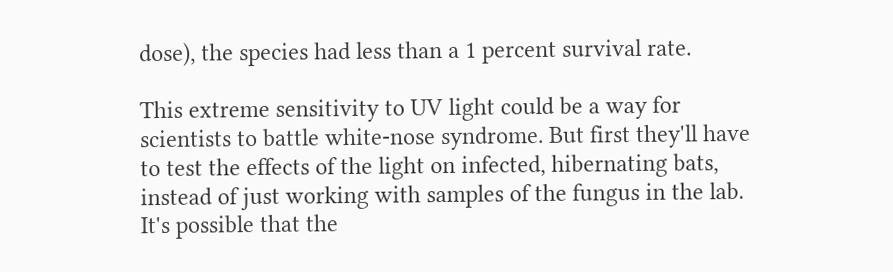dose), the species had less than a 1 percent survival rate.

This extreme sensitivity to UV light could be a way for scientists to battle white-nose syndrome. But first they'll have to test the effects of the light on infected, hibernating bats, instead of just working with samples of the fungus in the lab. It's possible that the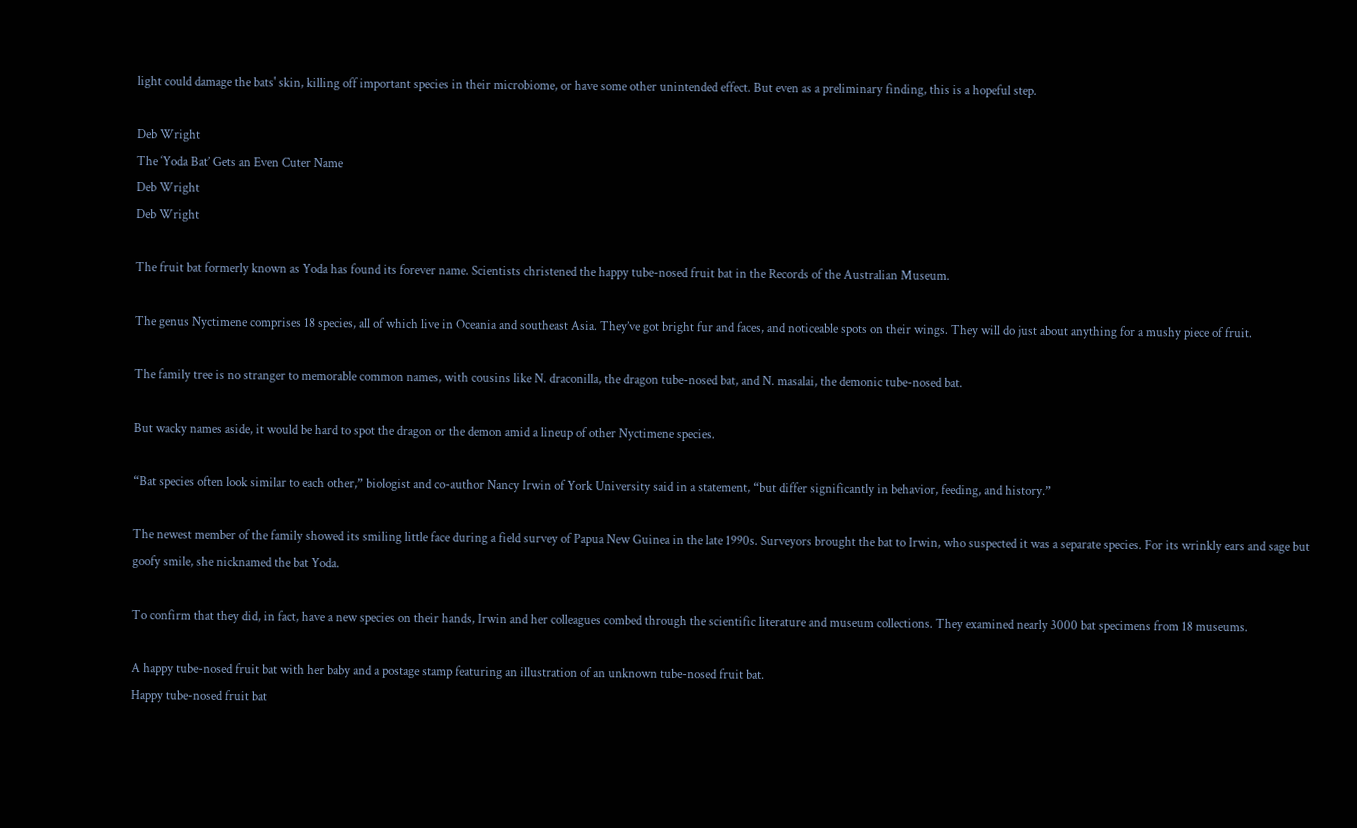light could damage the bats' skin, killing off important species in their microbiome, or have some other unintended effect. But even as a preliminary finding, this is a hopeful step.

Deb Wright
The ‘Yoda Bat’ Gets an Even Cuter Name
Deb Wright
Deb Wright

The fruit bat formerly known as Yoda has found its forever name. Scientists christened the happy tube-nosed fruit bat in the Records of the Australian Museum.

The genus Nyctimene comprises 18 species, all of which live in Oceania and southeast Asia. They’ve got bright fur and faces, and noticeable spots on their wings. They will do just about anything for a mushy piece of fruit.

The family tree is no stranger to memorable common names, with cousins like N. draconilla, the dragon tube-nosed bat, and N. masalai, the demonic tube-nosed bat.

But wacky names aside, it would be hard to spot the dragon or the demon amid a lineup of other Nyctimene species.

“Bat species often look similar to each other,” biologist and co-author Nancy Irwin of York University said in a statement, “but differ significantly in behavior, feeding, and history.”

The newest member of the family showed its smiling little face during a field survey of Papua New Guinea in the late 1990s. Surveyors brought the bat to Irwin, who suspected it was a separate species. For its wrinkly ears and sage but goofy smile, she nicknamed the bat Yoda.

To confirm that they did, in fact, have a new species on their hands, Irwin and her colleagues combed through the scientific literature and museum collections. They examined nearly 3000 bat specimens from 18 museums.

A happy tube-nosed fruit bat with her baby and a postage stamp featuring an illustration of an unknown tube-nosed fruit bat.
Happy tube-nosed fruit bat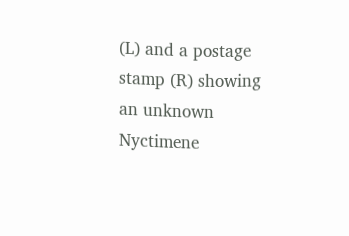(L) and a postage stamp (R) showing an unknown Nyctimene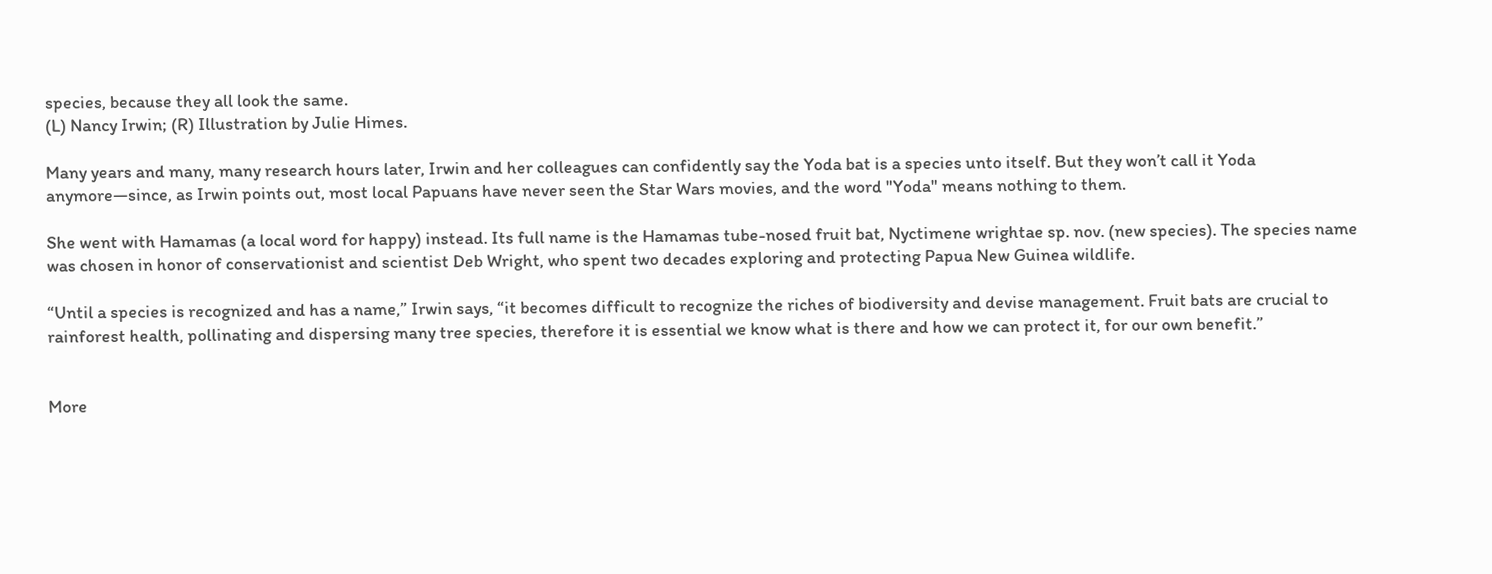species, because they all look the same.
(L) Nancy Irwin; (R) Illustration by Julie Himes.

Many years and many, many research hours later, Irwin and her colleagues can confidently say the Yoda bat is a species unto itself. But they won’t call it Yoda anymore—since, as Irwin points out, most local Papuans have never seen the Star Wars movies, and the word "Yoda" means nothing to them.

She went with Hamamas (a local word for happy) instead. Its full name is the Hamamas tube-nosed fruit bat, Nyctimene wrightae sp. nov. (new species). The species name was chosen in honor of conservationist and scientist Deb Wright, who spent two decades exploring and protecting Papua New Guinea wildlife.

“Until a species is recognized and has a name,” Irwin says, “it becomes difficult to recognize the riches of biodiversity and devise management. Fruit bats are crucial to rainforest health, pollinating and dispersing many tree species, therefore it is essential we know what is there and how we can protect it, for our own benefit.”


More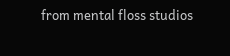from mental floss studios